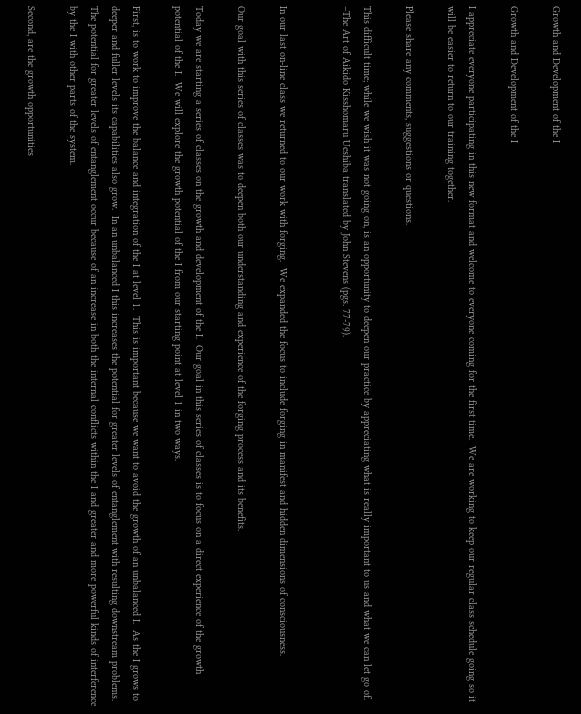Growth and Development of the I

Growth and Development of the I

I appreciate everyone participating in this new format and welcome to everyone coming for the first time.  We are working to keep our regular class schedule going so it will be easier to return to our training together.

Please share any comments, suggestions or questions.

This difficult time; while we wish it was not going on, is an opportunity to deepen our practice by appreciating what is really important to us and what we can let go of. –The Art of Aikido Kisshomaru Ueshiba translated by John Stevens (pgs. 77-79).


In our last on-line class we returned to our work with forging.  We expanded the focus to include forging in manifest and hidden dimensions of consciousness.

Our goal with this series of classes was to deepen both our understanding and experience of the forging process and its benefits.

Today we are starting a series of classes on the growth and development of the I.  Our goal in this series of classes is to focus on a direct experience of the growth potential of the I.  We will explore the growth potential of the I from our starting point at level 1 in two ways.

First, is to work to improve the balance and integration of the I at level 1.  This is important because we want to avoid the growth of an unbalanced I.  As the I grows to deeper and fuller levels its capabilities also grow.  In an unbalanced I this increases the potential for greater levels of entanglement with resulting downstream problems.  The potential for greater levels of entanglement occur because of an increase in both the internal conflicts within the I and greater and more powerful kinds of interference by the I with other parts of the system.

Second, are the growth opportunities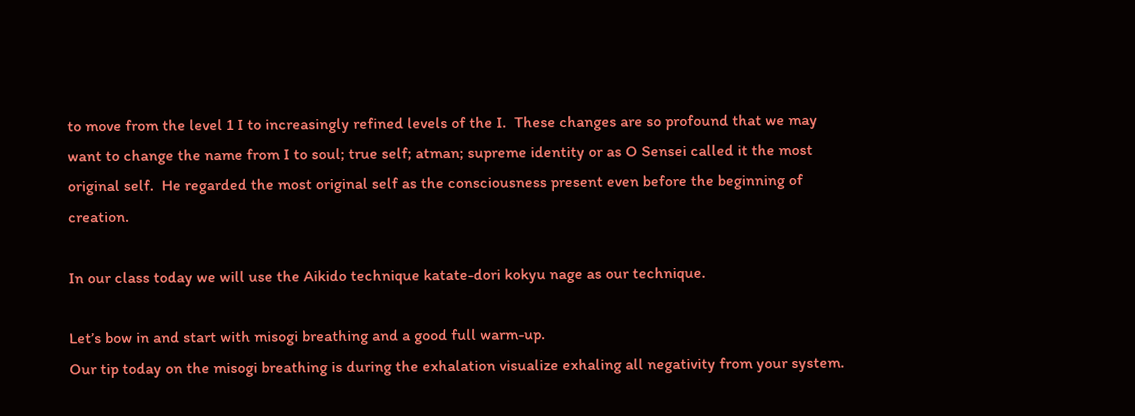to move from the level 1 I to increasingly refined levels of the I.  These changes are so profound that we may want to change the name from I to soul; true self; atman; supreme identity or as O Sensei called it the most original self.  He regarded the most original self as the consciousness present even before the beginning of creation.

In our class today we will use the Aikido technique katate-dori kokyu nage as our technique.

Let’s bow in and start with misogi breathing and a good full warm-up.
Our tip today on the misogi breathing is during the exhalation visualize exhaling all negativity from your system.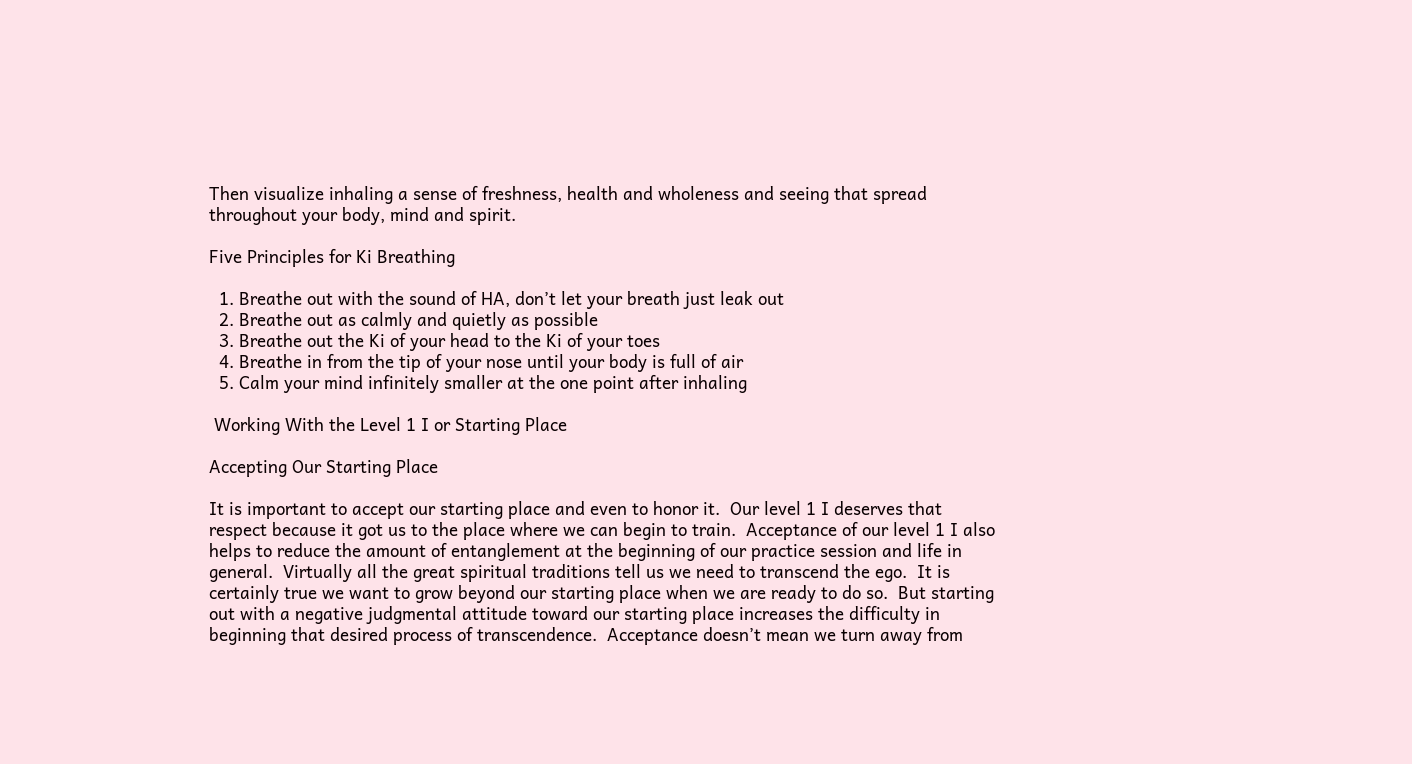Then visualize inhaling a sense of freshness, health and wholeness and seeing that spread throughout your body, mind and spirit.

Five Principles for Ki Breathing

  1. Breathe out with the sound of HA, don’t let your breath just leak out
  2. Breathe out as calmly and quietly as possible
  3. Breathe out the Ki of your head to the Ki of your toes
  4. Breathe in from the tip of your nose until your body is full of air
  5. Calm your mind infinitely smaller at the one point after inhaling

 Working With the Level 1 I or Starting Place

Accepting Our Starting Place

It is important to accept our starting place and even to honor it.  Our level 1 I deserves that respect because it got us to the place where we can begin to train.  Acceptance of our level 1 I also helps to reduce the amount of entanglement at the beginning of our practice session and life in general.  Virtually all the great spiritual traditions tell us we need to transcend the ego.  It is certainly true we want to grow beyond our starting place when we are ready to do so.  But starting out with a negative judgmental attitude toward our starting place increases the difficulty in beginning that desired process of transcendence.  Acceptance doesn’t mean we turn away from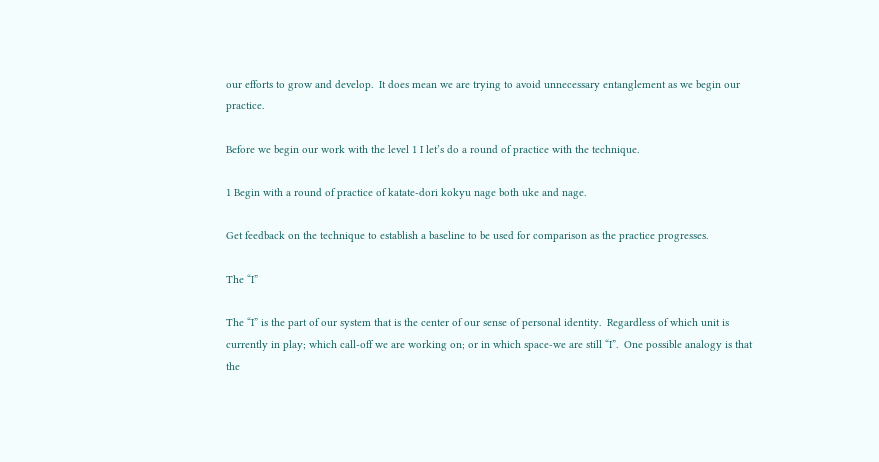our efforts to grow and develop.  It does mean we are trying to avoid unnecessary entanglement as we begin our practice.

Before we begin our work with the level 1 I let’s do a round of practice with the technique.

1 Begin with a round of practice of katate-dori kokyu nage both uke and nage.

Get feedback on the technique to establish a baseline to be used for comparison as the practice progresses.

The “I”

The “I” is the part of our system that is the center of our sense of personal identity.  Regardless of which unit is currently in play; which call-off we are working on; or in which space-we are still “I”.  One possible analogy is that the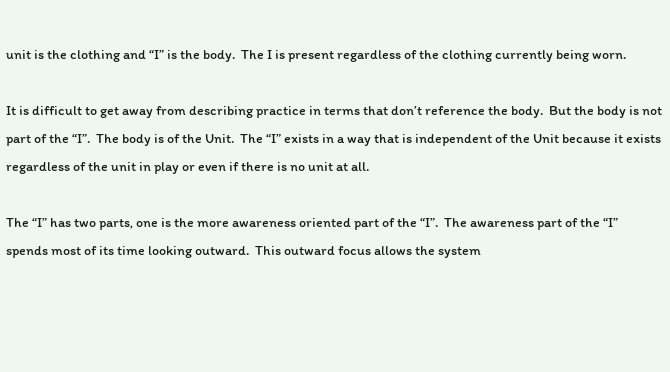unit is the clothing and “I” is the body.  The I is present regardless of the clothing currently being worn.

It is difficult to get away from describing practice in terms that don’t reference the body.  But the body is not part of the “I”.  The body is of the Unit.  The “I” exists in a way that is independent of the Unit because it exists regardless of the unit in play or even if there is no unit at all.

The “I” has two parts, one is the more awareness oriented part of the “I”.  The awareness part of the “I” spends most of its time looking outward.  This outward focus allows the system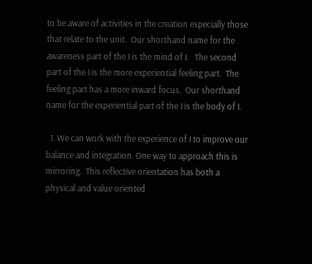to be aware of activities in the creation especially those that relate to the unit.  Our shorthand name for the awareness part of the I is the mind of I.   The second part of the I is the more experiential feeling part.  The feeling part has a more inward focus.  Our shorthand name for the experiential part of the I is the body of I.

  1. We can work with the experience of I to improve our balance and integration. One way to approach this is mirroring.  This reflective orientation has both a physical and value oriented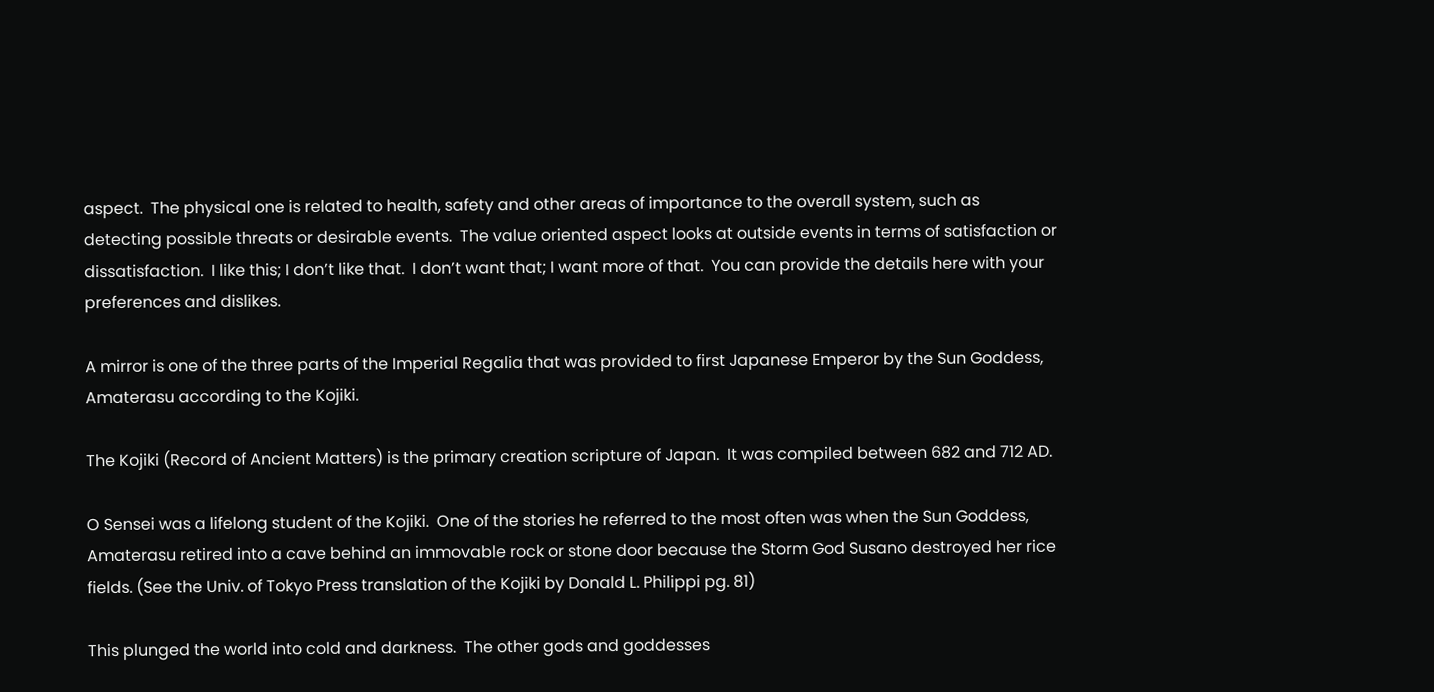aspect.  The physical one is related to health, safety and other areas of importance to the overall system, such as detecting possible threats or desirable events.  The value oriented aspect looks at outside events in terms of satisfaction or dissatisfaction.  I like this; I don’t like that.  I don’t want that; I want more of that.  You can provide the details here with your preferences and dislikes.

A mirror is one of the three parts of the Imperial Regalia that was provided to first Japanese Emperor by the Sun Goddess, Amaterasu according to the Kojiki.

The Kojiki (Record of Ancient Matters) is the primary creation scripture of Japan.  It was compiled between 682 and 712 AD.

O Sensei was a lifelong student of the Kojiki.  One of the stories he referred to the most often was when the Sun Goddess, Amaterasu retired into a cave behind an immovable rock or stone door because the Storm God Susano destroyed her rice fields. (See the Univ. of Tokyo Press translation of the Kojiki by Donald L. Philippi pg. 81)

This plunged the world into cold and darkness.  The other gods and goddesses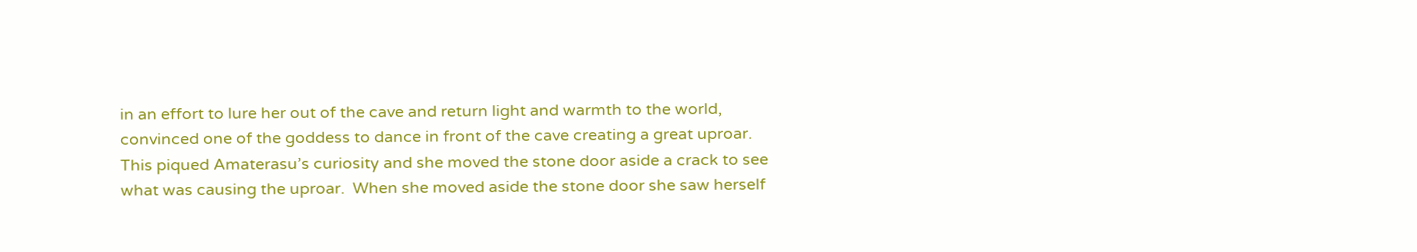in an effort to lure her out of the cave and return light and warmth to the world, convinced one of the goddess to dance in front of the cave creating a great uproar.  This piqued Amaterasu’s curiosity and she moved the stone door aside a crack to see what was causing the uproar.  When she moved aside the stone door she saw herself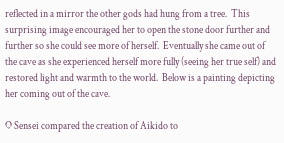reflected in a mirror the other gods had hung from a tree.  This surprising image encouraged her to open the stone door further and further so she could see more of herself.  Eventually she came out of the cave as she experienced herself more fully (seeing her true self) and restored light and warmth to the world.  Below is a painting depicting her coming out of the cave.

O Sensei compared the creation of Aikido to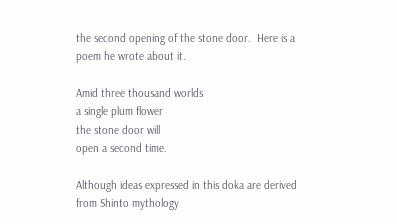the second opening of the stone door.  Here is a poem he wrote about it.

Amid three thousand worlds
a single plum flower
the stone door will
open a second time.

Although ideas expressed in this doka are derived from Shinto mythology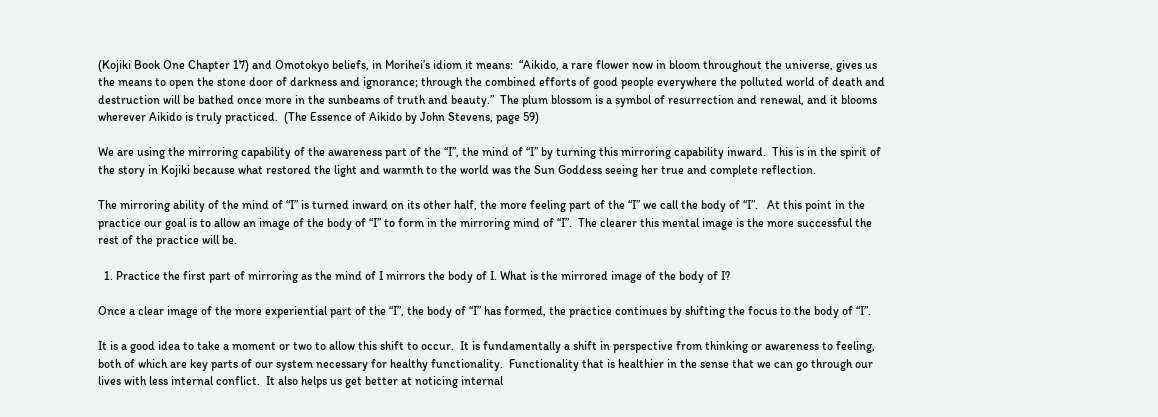(Kojiki Book One Chapter 17) and Omotokyo beliefs, in Morihei’s idiom it means:  “Aikido, a rare flower now in bloom throughout the universe, gives us the means to open the stone door of darkness and ignorance; through the combined efforts of good people everywhere the polluted world of death and destruction will be bathed once more in the sunbeams of truth and beauty.”  The plum blossom is a symbol of resurrection and renewal, and it blooms wherever Aikido is truly practiced.  (The Essence of Aikido by John Stevens, page 59)

We are using the mirroring capability of the awareness part of the “I”, the mind of “I” by turning this mirroring capability inward.  This is in the spirit of the story in Kojiki because what restored the light and warmth to the world was the Sun Goddess seeing her true and complete reflection.

The mirroring ability of the mind of “I” is turned inward on its other half, the more feeling part of the “I” we call the body of “I”.   At this point in the practice our goal is to allow an image of the body of “I” to form in the mirroring mind of “I”.  The clearer this mental image is the more successful the rest of the practice will be.

  1. Practice the first part of mirroring as the mind of I mirrors the body of I. What is the mirrored image of the body of I?

Once a clear image of the more experiential part of the “I”, the body of “I” has formed, the practice continues by shifting the focus to the body of “I”.

It is a good idea to take a moment or two to allow this shift to occur.  It is fundamentally a shift in perspective from thinking or awareness to feeling, both of which are key parts of our system necessary for healthy functionality.  Functionality that is healthier in the sense that we can go through our lives with less internal conflict.  It also helps us get better at noticing internal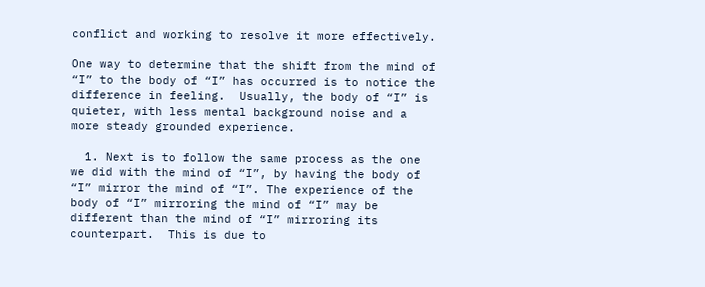conflict and working to resolve it more effectively.

One way to determine that the shift from the mind of “I” to the body of “I” has occurred is to notice the difference in feeling.  Usually, the body of “I” is quieter, with less mental background noise and a more steady grounded experience.

  1. Next is to follow the same process as the one we did with the mind of “I”, by having the body of “I” mirror the mind of “I”. The experience of the body of “I” mirroring the mind of “I” may be different than the mind of “I” mirroring its counterpart.  This is due to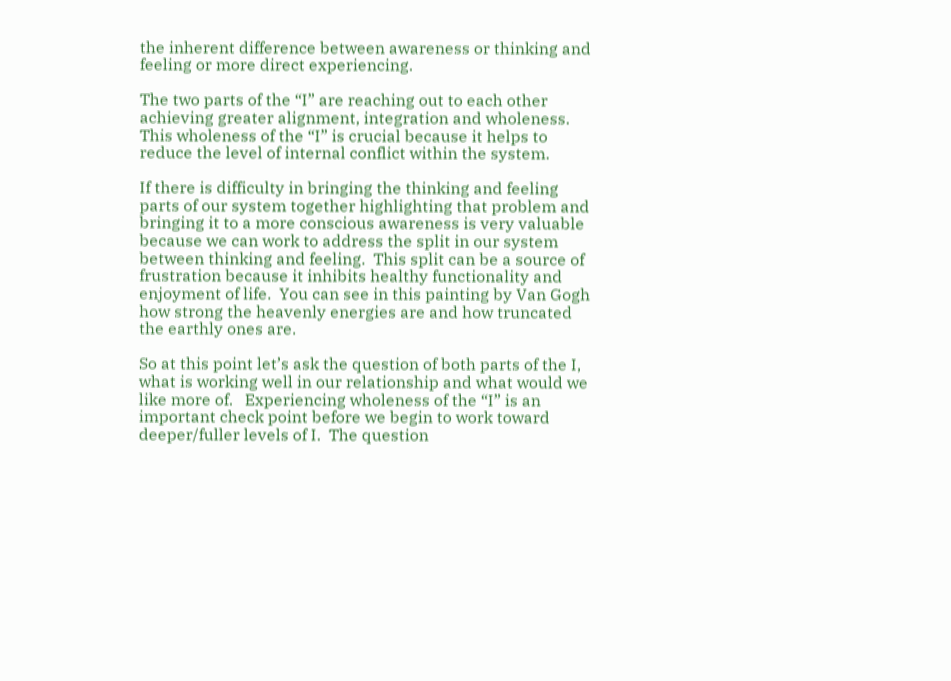the inherent difference between awareness or thinking and feeling or more direct experiencing.

The two parts of the “I” are reaching out to each other achieving greater alignment, integration and wholeness.  This wholeness of the “I” is crucial because it helps to reduce the level of internal conflict within the system.

If there is difficulty in bringing the thinking and feeling parts of our system together highlighting that problem and bringing it to a more conscious awareness is very valuable because we can work to address the split in our system between thinking and feeling.  This split can be a source of frustration because it inhibits healthy functionality and enjoyment of life.  You can see in this painting by Van Gogh how strong the heavenly energies are and how truncated the earthly ones are.

So at this point let’s ask the question of both parts of the I, what is working well in our relationship and what would we like more of.   Experiencing wholeness of the “I” is an important check point before we begin to work toward deeper/fuller levels of I.  The question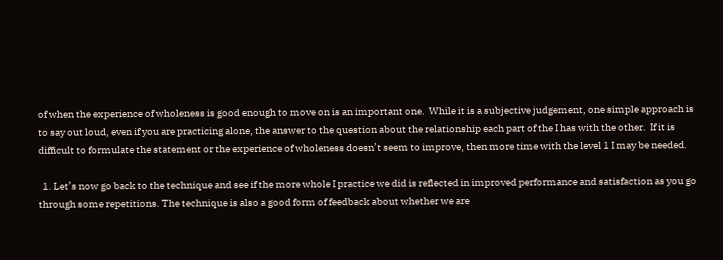of when the experience of wholeness is good enough to move on is an important one.  While it is a subjective judgement, one simple approach is to say out loud, even if you are practicing alone, the answer to the question about the relationship each part of the I has with the other.  If it is difficult to formulate the statement or the experience of wholeness doesn’t seem to improve, then more time with the level 1 I may be needed.

  1. Let’s now go back to the technique and see if the more whole I practice we did is reflected in improved performance and satisfaction as you go through some repetitions. The technique is also a good form of feedback about whether we are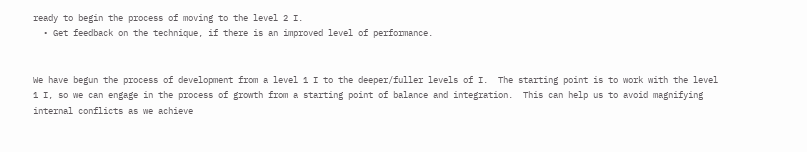ready to begin the process of moving to the level 2 I.
  • Get feedback on the technique, if there is an improved level of performance.


We have begun the process of development from a level 1 I to the deeper/fuller levels of I.  The starting point is to work with the level 1 I, so we can engage in the process of growth from a starting point of balance and integration.  This can help us to avoid magnifying internal conflicts as we achieve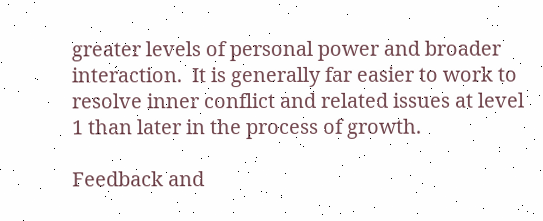greater levels of personal power and broader interaction.  It is generally far easier to work to resolve inner conflict and related issues at level 1 than later in the process of growth.

Feedback and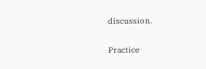discussion.

Practice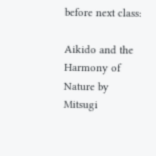before next class:

Aikido and the Harmony of Nature by Mitsugi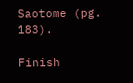Saotome (pg. 183).

Finish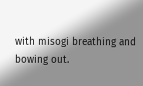with misogi breathing and bowing out.